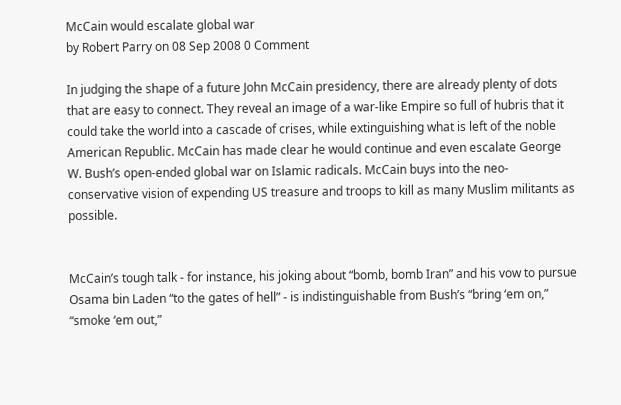McCain would escalate global war
by Robert Parry on 08 Sep 2008 0 Comment

In judging the shape of a future John McCain presidency, there are already plenty of dots that are easy to connect. They reveal an image of a war-like Empire so full of hubris that it could take the world into a cascade of crises, while extinguishing what is left of the noble American Republic. McCain has made clear he would continue and even escalate George W. Bush’s open-ended global war on Islamic radicals. McCain buys into the neo-conservative vision of expending US treasure and troops to kill as many Muslim militants as possible.


McCain’s tough talk - for instance, his joking about “bomb, bomb Iran” and his vow to pursue Osama bin Laden “to the gates of hell” - is indistinguishable from Bush’s “bring ‘em on,” “smoke ‘em out,”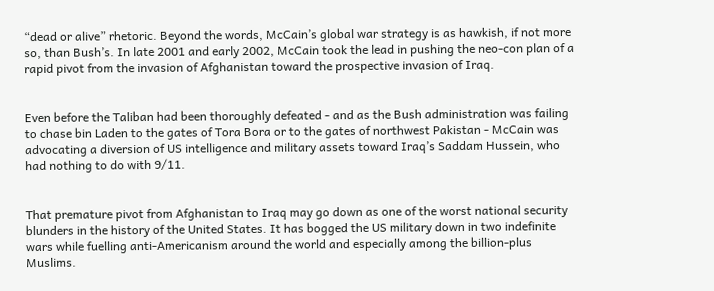“dead or alive” rhetoric. Beyond the words, McCain’s global war strategy is as hawkish, if not more so, than Bush’s. In late 2001 and early 2002, McCain took the lead in pushing the neo-con plan of a rapid pivot from the invasion of Afghanistan toward the prospective invasion of Iraq.


Even before the Taliban had been thoroughly defeated - and as the Bush administration was failing to chase bin Laden to the gates of Tora Bora or to the gates of northwest Pakistan - McCain was advocating a diversion of US intelligence and military assets toward Iraq’s Saddam Hussein, who had nothing to do with 9/11.


That premature pivot from Afghanistan to Iraq may go down as one of the worst national security blunders in the history of the United States. It has bogged the US military down in two indefinite wars while fuelling anti-Americanism around the world and especially among the billion-plus Muslims.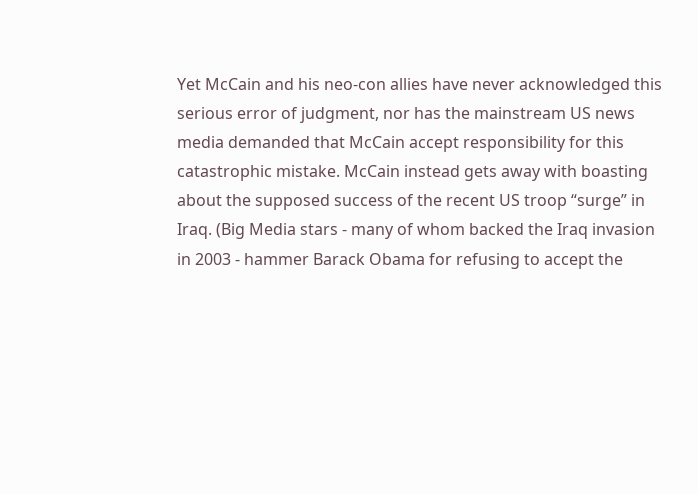Yet McCain and his neo-con allies have never acknowledged this serious error of judgment, nor has the mainstream US news media demanded that McCain accept responsibility for this catastrophic mistake. McCain instead gets away with boasting about the supposed success of the recent US troop “surge” in Iraq. (Big Media stars - many of whom backed the Iraq invasion in 2003 - hammer Barack Obama for refusing to accept the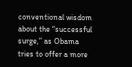conventional wisdom about the “successful surge,” as Obama tries to offer a more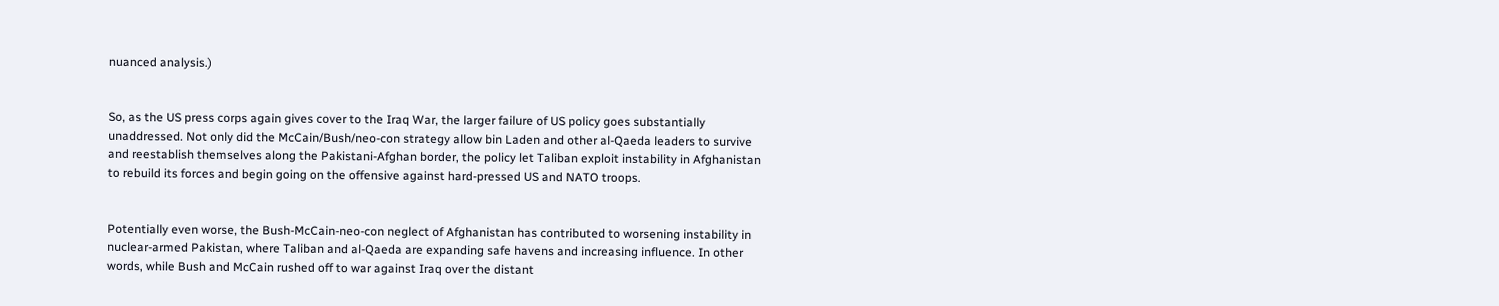nuanced analysis.)


So, as the US press corps again gives cover to the Iraq War, the larger failure of US policy goes substantially unaddressed. Not only did the McCain/Bush/neo-con strategy allow bin Laden and other al-Qaeda leaders to survive and reestablish themselves along the Pakistani-Afghan border, the policy let Taliban exploit instability in Afghanistan to rebuild its forces and begin going on the offensive against hard-pressed US and NATO troops.


Potentially even worse, the Bush-McCain-neo-con neglect of Afghanistan has contributed to worsening instability in nuclear-armed Pakistan, where Taliban and al-Qaeda are expanding safe havens and increasing influence. In other words, while Bush and McCain rushed off to war against Iraq over the distant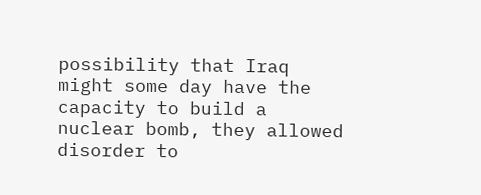possibility that Iraq might some day have the capacity to build a nuclear bomb, they allowed disorder to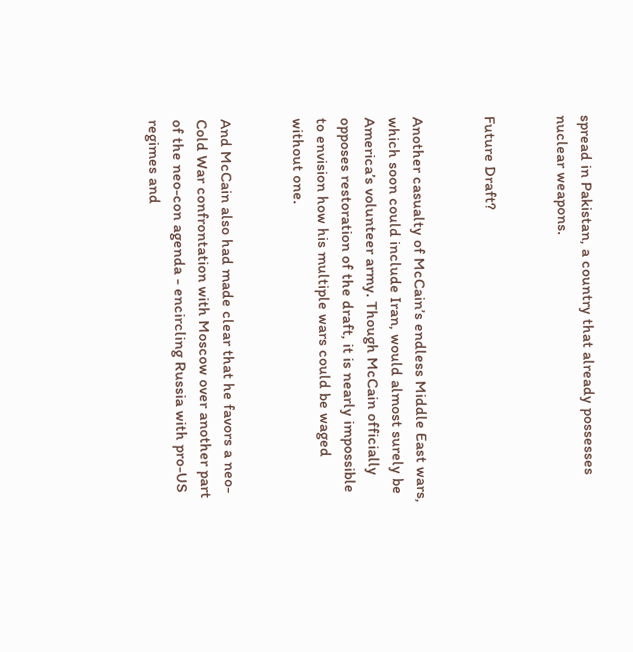spread in Pakistan, a country that already possesses nuclear weapons.


Future Draft?


Another casualty of McCain’s endless Middle East wars, which soon could include Iran, would almost surely be America’s volunteer army. Though McCain officially opposes restoration of the draft, it is nearly impossible to envision how his multiple wars could be waged without one.


And McCain also had made clear that he favors a neo-Cold War confrontation with Moscow over another part of the neo-con agenda - encircling Russia with pro-US regimes and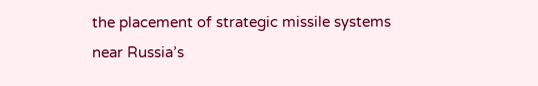the placement of strategic missile systems near Russia’s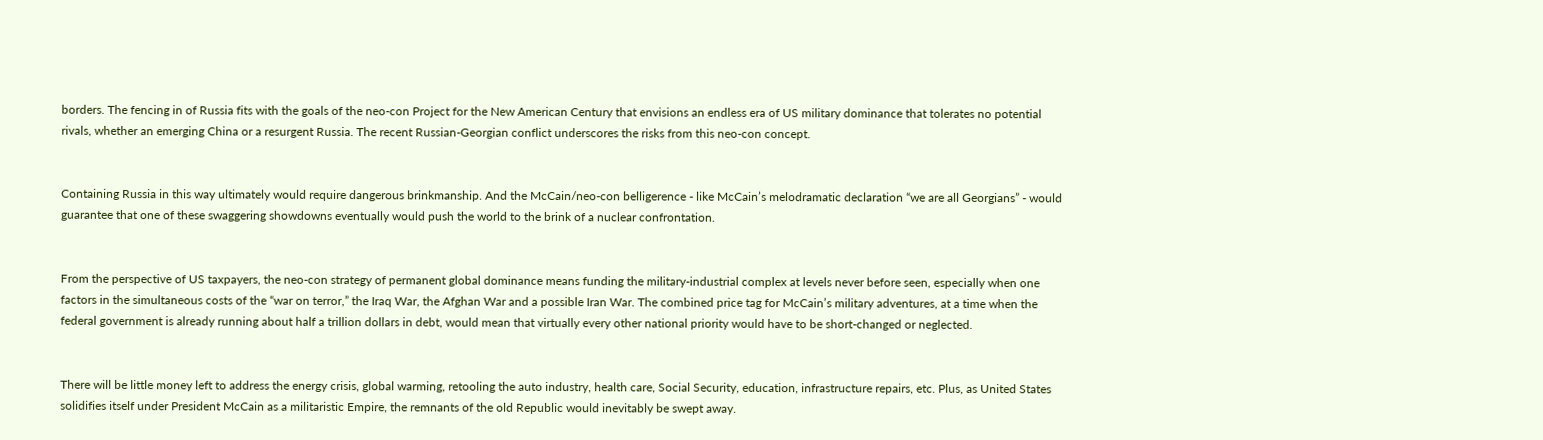borders. The fencing in of Russia fits with the goals of the neo-con Project for the New American Century that envisions an endless era of US military dominance that tolerates no potential rivals, whether an emerging China or a resurgent Russia. The recent Russian-Georgian conflict underscores the risks from this neo-con concept.


Containing Russia in this way ultimately would require dangerous brinkmanship. And the McCain/neo-con belligerence - like McCain’s melodramatic declaration “we are all Georgians” - would guarantee that one of these swaggering showdowns eventually would push the world to the brink of a nuclear confrontation.


From the perspective of US taxpayers, the neo-con strategy of permanent global dominance means funding the military-industrial complex at levels never before seen, especially when one factors in the simultaneous costs of the “war on terror,” the Iraq War, the Afghan War and a possible Iran War. The combined price tag for McCain’s military adventures, at a time when the federal government is already running about half a trillion dollars in debt, would mean that virtually every other national priority would have to be short-changed or neglected.


There will be little money left to address the energy crisis, global warming, retooling the auto industry, health care, Social Security, education, infrastructure repairs, etc. Plus, as United States solidifies itself under President McCain as a militaristic Empire, the remnants of the old Republic would inevitably be swept away.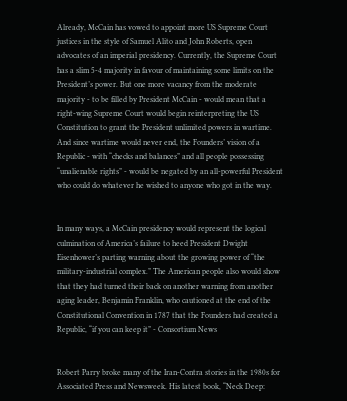Already, McCain has vowed to appoint more US Supreme Court justices in the style of Samuel Alito and John Roberts, open advocates of an imperial presidency. Currently, the Supreme Court has a slim 5-4 majority in favour of maintaining some limits on the President’s power. But one more vacancy from the moderate majority - to be filled by President McCain - would mean that a right-wing Supreme Court would begin reinterpreting the US Constitution to grant the President unlimited powers in wartime. And since wartime would never end, the Founders’ vision of a Republic - with “checks and balances” and all people possessing “unalienable rights” - would be negated by an all-powerful President who could do whatever he wished to anyone who got in the way.


In many ways, a McCain presidency would represent the logical culmination of America’s failure to heed President Dwight Eisenhower’s parting warning about the growing power of “the military-industrial complex.” The American people also would show that they had turned their back on another warning from another aging leader, Benjamin Franklin, who cautioned at the end of the Constitutional Convention in 1787 that the Founders had created a Republic, “if you can keep it” - Consortium News


Robert Parry broke many of the Iran-Contra stories in the 1980s for Associated Press and Newsweek. His latest book, “Neck Deep: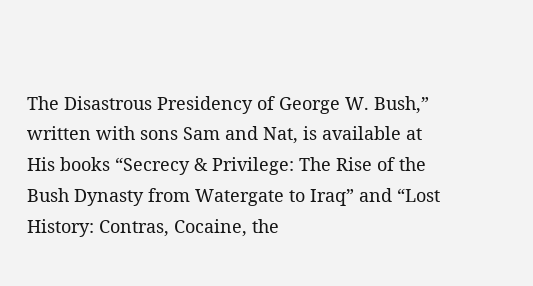The Disastrous Presidency of George W. Bush,” written with sons Sam and Nat, is available at His books “Secrecy & Privilege: The Rise of the Bush Dynasty from Watergate to Iraq” and “Lost History: Contras, Cocaine, the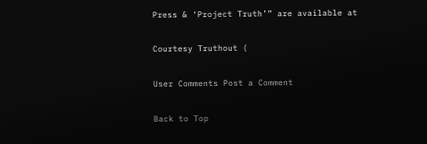Press & ‘Project Truth’” are available at

Courtesy Truthout (

User Comments Post a Comment

Back to Top